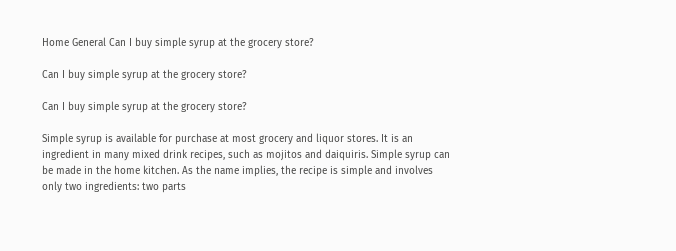Home General Can I buy simple syrup at the grocery store?

Can I buy simple syrup at the grocery store?

Can I buy simple syrup at the grocery store?

Simple syrup is available for purchase at most grocery and liquor stores. It is an ingredient in many mixed drink recipes, such as mojitos and daiquiris. Simple syrup can be made in the home kitchen. As the name implies, the recipe is simple and involves only two ingredients: two parts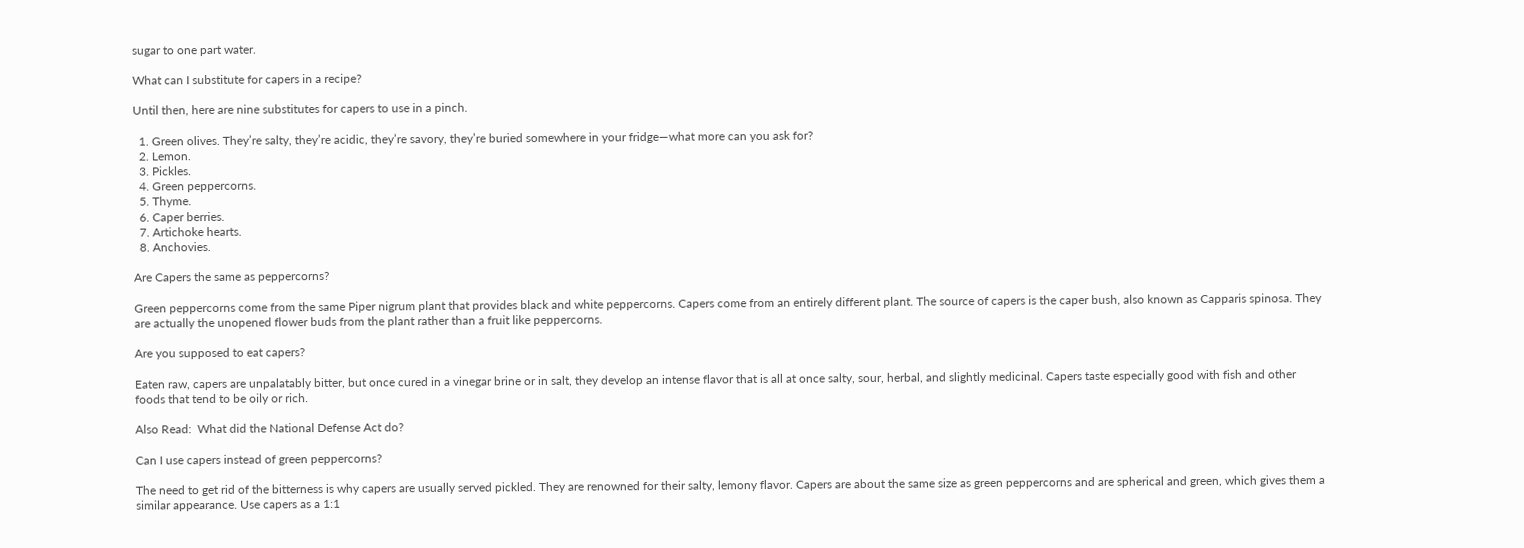sugar to one part water.

What can I substitute for capers in a recipe?

Until then, here are nine substitutes for capers to use in a pinch.

  1. Green olives. They’re salty, they’re acidic, they’re savory, they’re buried somewhere in your fridge—what more can you ask for?
  2. Lemon.
  3. Pickles.
  4. Green peppercorns.
  5. Thyme.
  6. Caper berries.
  7. Artichoke hearts.
  8. Anchovies.

Are Capers the same as peppercorns?

Green peppercorns come from the same Piper nigrum plant that provides black and white peppercorns. Capers come from an entirely different plant. The source of capers is the caper bush, also known as Capparis spinosa. They are actually the unopened flower buds from the plant rather than a fruit like peppercorns.

Are you supposed to eat capers?

Eaten raw, capers are unpalatably bitter, but once cured in a vinegar brine or in salt, they develop an intense flavor that is all at once salty, sour, herbal, and slightly medicinal. Capers taste especially good with fish and other foods that tend to be oily or rich.

Also Read:  What did the National Defense Act do?

Can I use capers instead of green peppercorns?

The need to get rid of the bitterness is why capers are usually served pickled. They are renowned for their salty, lemony flavor. Capers are about the same size as green peppercorns and are spherical and green, which gives them a similar appearance. Use capers as a 1:1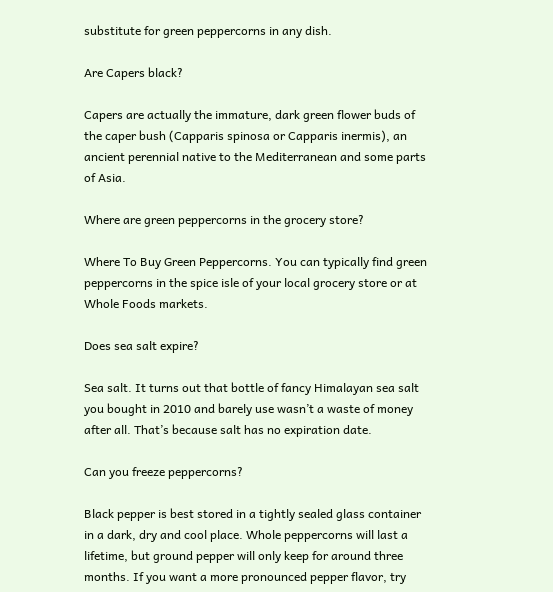substitute for green peppercorns in any dish.

Are Capers black?

Capers are actually the immature, dark green flower buds of the caper bush (Capparis spinosa or Capparis inermis), an ancient perennial native to the Mediterranean and some parts of Asia.

Where are green peppercorns in the grocery store?

Where To Buy Green Peppercorns. You can typically find green peppercorns in the spice isle of your local grocery store or at Whole Foods markets.

Does sea salt expire?

Sea salt. It turns out that bottle of fancy Himalayan sea salt you bought in 2010 and barely use wasn’t a waste of money after all. That’s because salt has no expiration date.

Can you freeze peppercorns?

Black pepper is best stored in a tightly sealed glass container in a dark, dry and cool place. Whole peppercorns will last a lifetime, but ground pepper will only keep for around three months. If you want a more pronounced pepper flavor, try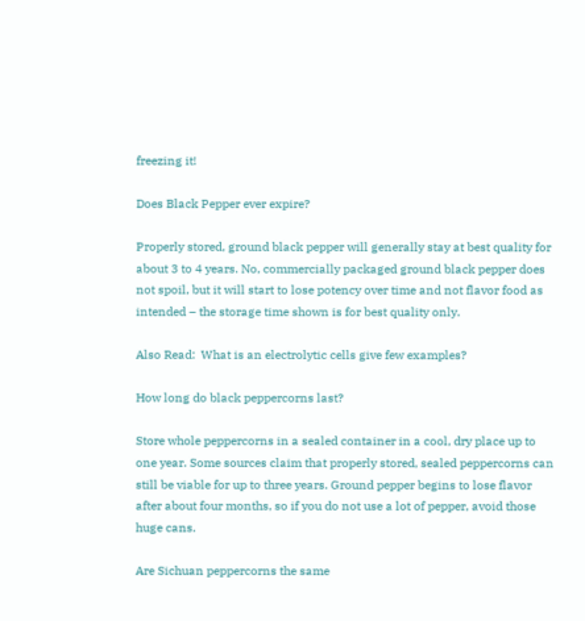freezing it!

Does Black Pepper ever expire?

Properly stored, ground black pepper will generally stay at best quality for about 3 to 4 years. No, commercially packaged ground black pepper does not spoil, but it will start to lose potency over time and not flavor food as intended – the storage time shown is for best quality only.

Also Read:  What is an electrolytic cells give few examples?

How long do black peppercorns last?

Store whole peppercorns in a sealed container in a cool, dry place up to one year. Some sources claim that properly stored, sealed peppercorns can still be viable for up to three years. Ground pepper begins to lose flavor after about four months, so if you do not use a lot of pepper, avoid those huge cans.

Are Sichuan peppercorns the same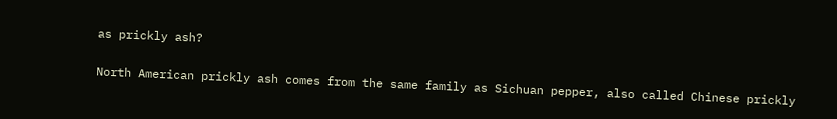as prickly ash?

North American prickly ash comes from the same family as Sichuan pepper, also called Chinese prickly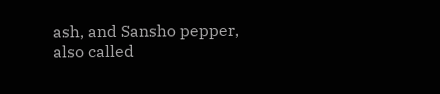ash, and Sansho pepper, also called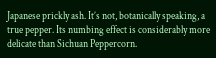Japanese prickly ash. It’s not, botanically speaking, a true pepper. Its numbing effect is considerably more delicate than Sichuan Peppercorn.